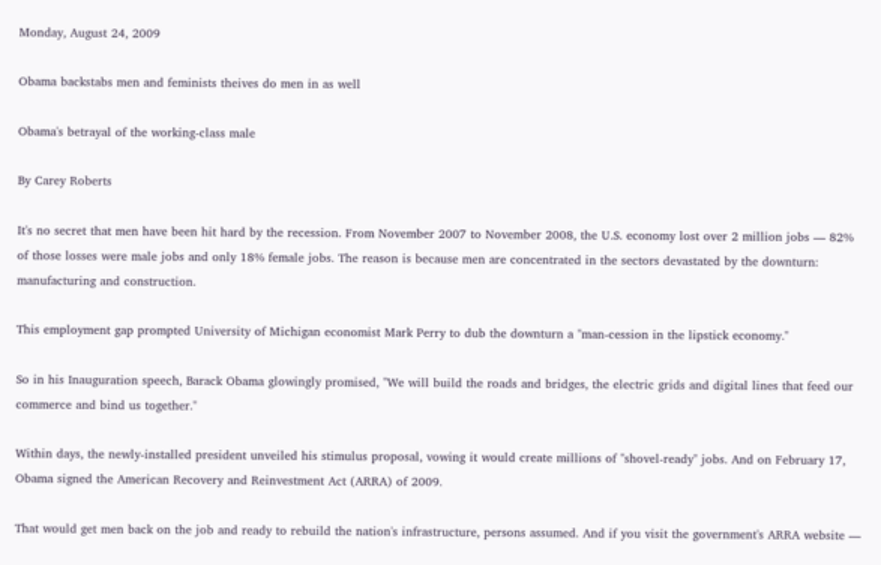Monday, August 24, 2009

Obama backstabs men and feminists theives do men in as well

Obama's betrayal of the working-class male

By Carey Roberts

It's no secret that men have been hit hard by the recession. From November 2007 to November 2008, the U.S. economy lost over 2 million jobs — 82% of those losses were male jobs and only 18% female jobs. The reason is because men are concentrated in the sectors devastated by the downturn: manufacturing and construction.

This employment gap prompted University of Michigan economist Mark Perry to dub the downturn a "man-cession in the lipstick economy."

So in his Inauguration speech, Barack Obama glowingly promised, "We will build the roads and bridges, the electric grids and digital lines that feed our commerce and bind us together."

Within days, the newly-installed president unveiled his stimulus proposal, vowing it would create millions of "shovel-ready" jobs. And on February 17, Obama signed the American Recovery and Reinvestment Act (ARRA) of 2009.

That would get men back on the job and ready to rebuild the nation's infrastructure, persons assumed. And if you visit the government's ARRA website —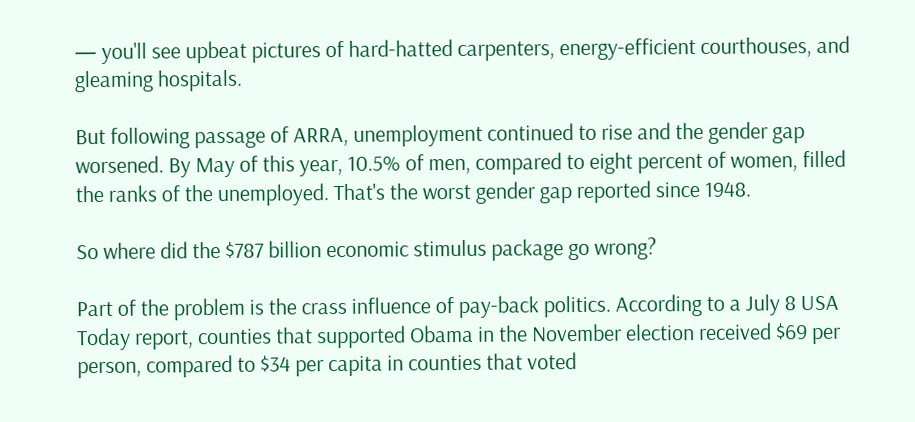— you'll see upbeat pictures of hard-hatted carpenters, energy-efficient courthouses, and gleaming hospitals.

But following passage of ARRA, unemployment continued to rise and the gender gap worsened. By May of this year, 10.5% of men, compared to eight percent of women, filled the ranks of the unemployed. That's the worst gender gap reported since 1948.

So where did the $787 billion economic stimulus package go wrong?

Part of the problem is the crass influence of pay-back politics. According to a July 8 USA Today report, counties that supported Obama in the November election received $69 per person, compared to $34 per capita in counties that voted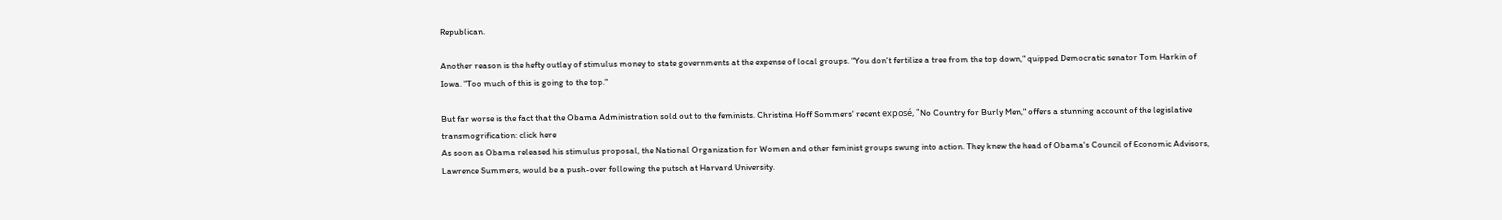Republican.

Another reason is the hefty outlay of stimulus money to state governments at the expense of local groups. "You don't fertilize a tree from the top down," quipped Democratic senator Tom Harkin of Iowa. "Too much of this is going to the top."

But far worse is the fact that the Obama Administration sold out to the feminists. Christina Hoff Sommers' recent exposé, "No Country for Burly Men," offers a stunning account of the legislative transmogrification: click here
As soon as Obama released his stimulus proposal, the National Organization for Women and other feminist groups swung into action. They knew the head of Obama's Council of Economic Advisors, Lawrence Summers, would be a push-over following the putsch at Harvard University.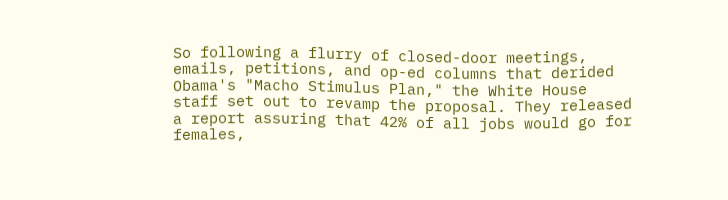So following a flurry of closed-door meetings, emails, petitions, and op-ed columns that derided Obama's "Macho Stimulus Plan," the White House staff set out to revamp the proposal. They released a report assuring that 42% of all jobs would go for females,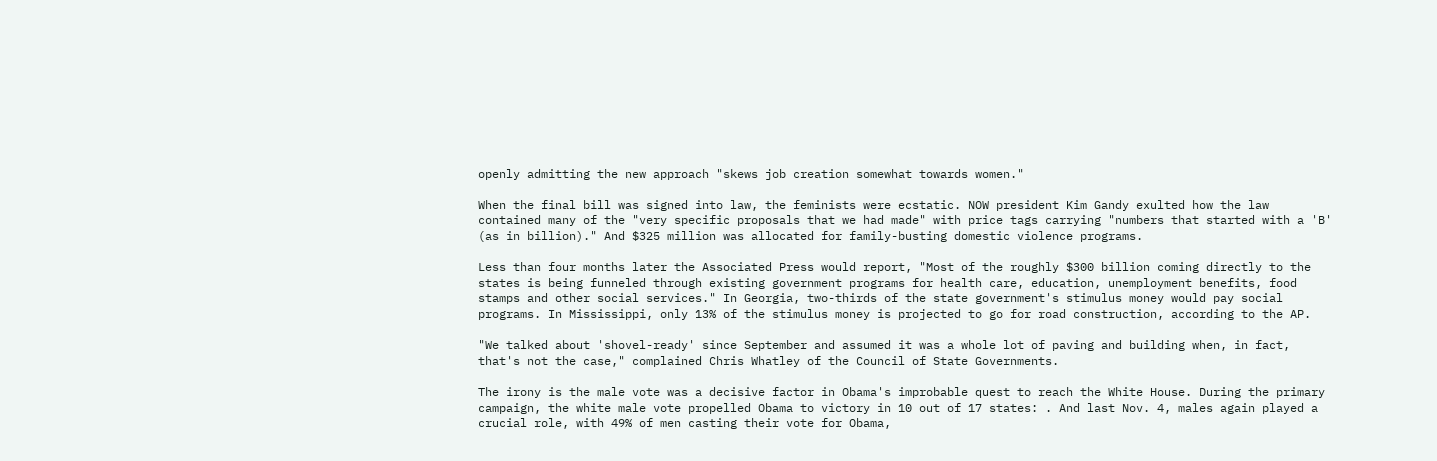openly admitting the new approach "skews job creation somewhat towards women."

When the final bill was signed into law, the feminists were ecstatic. NOW president Kim Gandy exulted how the law contained many of the "very specific proposals that we had made" with price tags carrying "numbers that started with a 'B' (as in billion)." And $325 million was allocated for family-busting domestic violence programs.

Less than four months later the Associated Press would report, "Most of the roughly $300 billion coming directly to the states is being funneled through existing government programs for health care, education, unemployment benefits, food stamps and other social services." In Georgia, two-thirds of the state government's stimulus money would pay social programs. In Mississippi, only 13% of the stimulus money is projected to go for road construction, according to the AP.

"We talked about 'shovel-ready' since September and assumed it was a whole lot of paving and building when, in fact, that's not the case," complained Chris Whatley of the Council of State Governments.

The irony is the male vote was a decisive factor in Obama's improbable quest to reach the White House. During the primary campaign, the white male vote propelled Obama to victory in 10 out of 17 states: . And last Nov. 4, males again played a crucial role, with 49% of men casting their vote for Obama,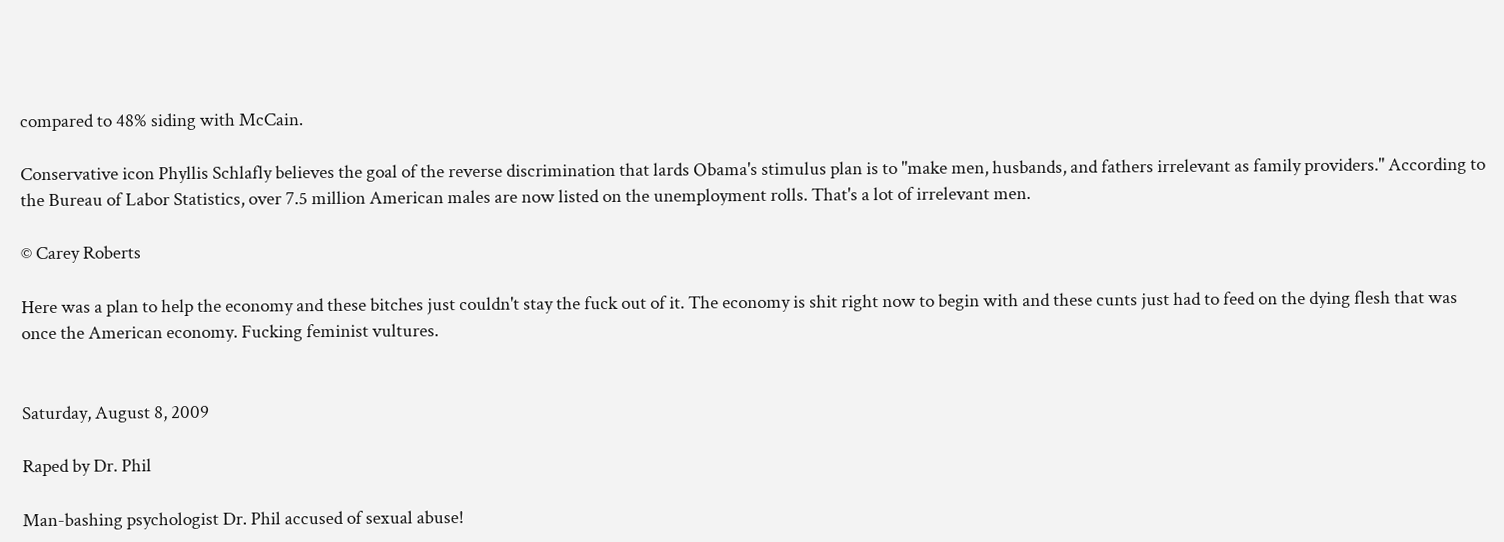compared to 48% siding with McCain.

Conservative icon Phyllis Schlafly believes the goal of the reverse discrimination that lards Obama's stimulus plan is to "make men, husbands, and fathers irrelevant as family providers." According to the Bureau of Labor Statistics, over 7.5 million American males are now listed on the unemployment rolls. That's a lot of irrelevant men.

© Carey Roberts

Here was a plan to help the economy and these bitches just couldn't stay the fuck out of it. The economy is shit right now to begin with and these cunts just had to feed on the dying flesh that was once the American economy. Fucking feminist vultures.


Saturday, August 8, 2009

Raped by Dr. Phil

Man-bashing psychologist Dr. Phil accused of sexual abuse!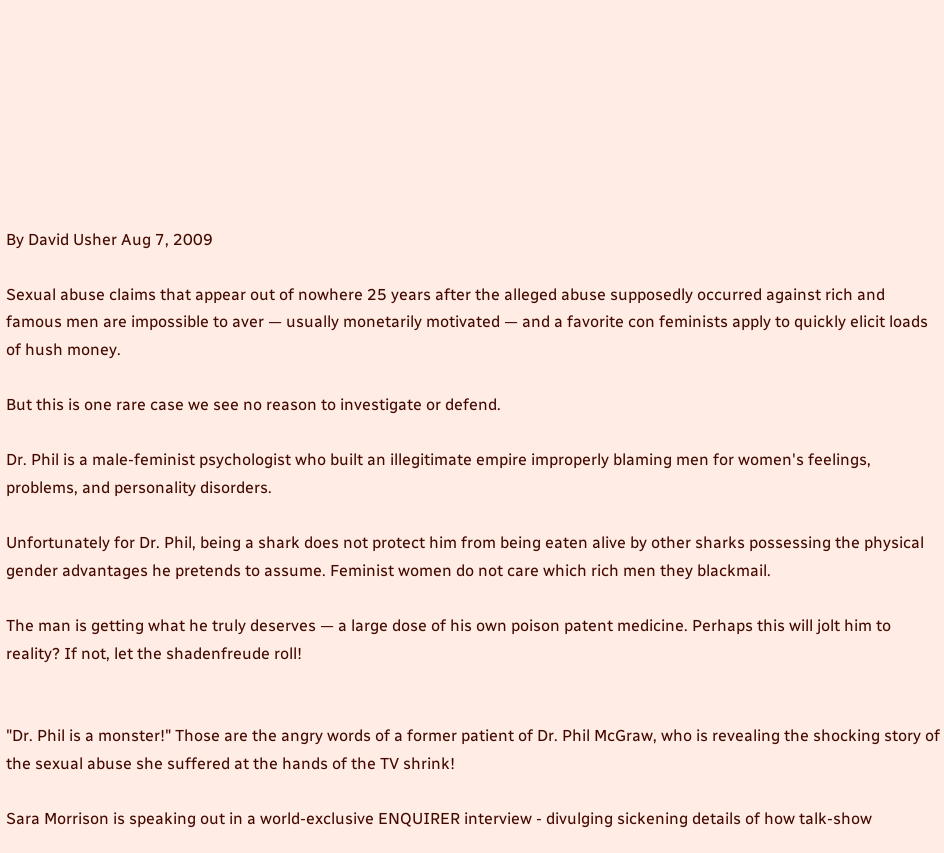By David Usher Aug 7, 2009

Sexual abuse claims that appear out of nowhere 25 years after the alleged abuse supposedly occurred against rich and famous men are impossible to aver — usually monetarily motivated — and a favorite con feminists apply to quickly elicit loads of hush money.

But this is one rare case we see no reason to investigate or defend.

Dr. Phil is a male-feminist psychologist who built an illegitimate empire improperly blaming men for women's feelings, problems, and personality disorders.

Unfortunately for Dr. Phil, being a shark does not protect him from being eaten alive by other sharks possessing the physical gender advantages he pretends to assume. Feminist women do not care which rich men they blackmail.

The man is getting what he truly deserves — a large dose of his own poison patent medicine. Perhaps this will jolt him to reality? If not, let the shadenfreude roll!


"Dr. Phil is a monster!" Those are the angry words of a former patient of Dr. Phil McGraw, who is revealing the shocking story of the sexual abuse she suffered at the hands of the TV shrink!

Sara Morrison is speaking out in a world-exclusive ENQUIRER interview - divulging sickening details of how talk-show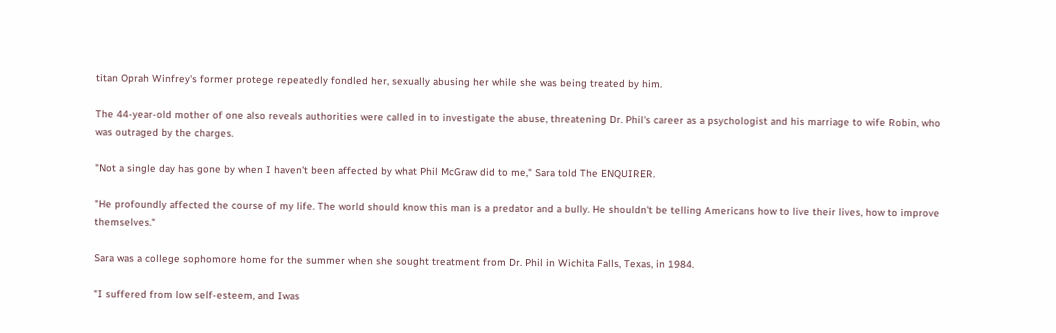titan Oprah Winfrey's former protege repeatedly fondled her, sexually abusing her while she was being treated by him.

The 44-year-old mother of one also reveals authorities were called in to investigate the abuse, threatening Dr. Phil's career as a psychologist and his marriage to wife Robin, who was outraged by the charges.

"Not a single day has gone by when I haven't been affected by what Phil McGraw did to me," Sara told The ENQUIRER.

"He profoundly affected the course of my life. The world should know this man is a predator and a bully. He shouldn't be telling Americans how to live their lives, how to improve themselves."

Sara was a college sophomore home for the summer when she sought treatment from Dr. Phil in Wichita Falls, Texas, in 1984.

"I suffered from low self-esteem, and Iwas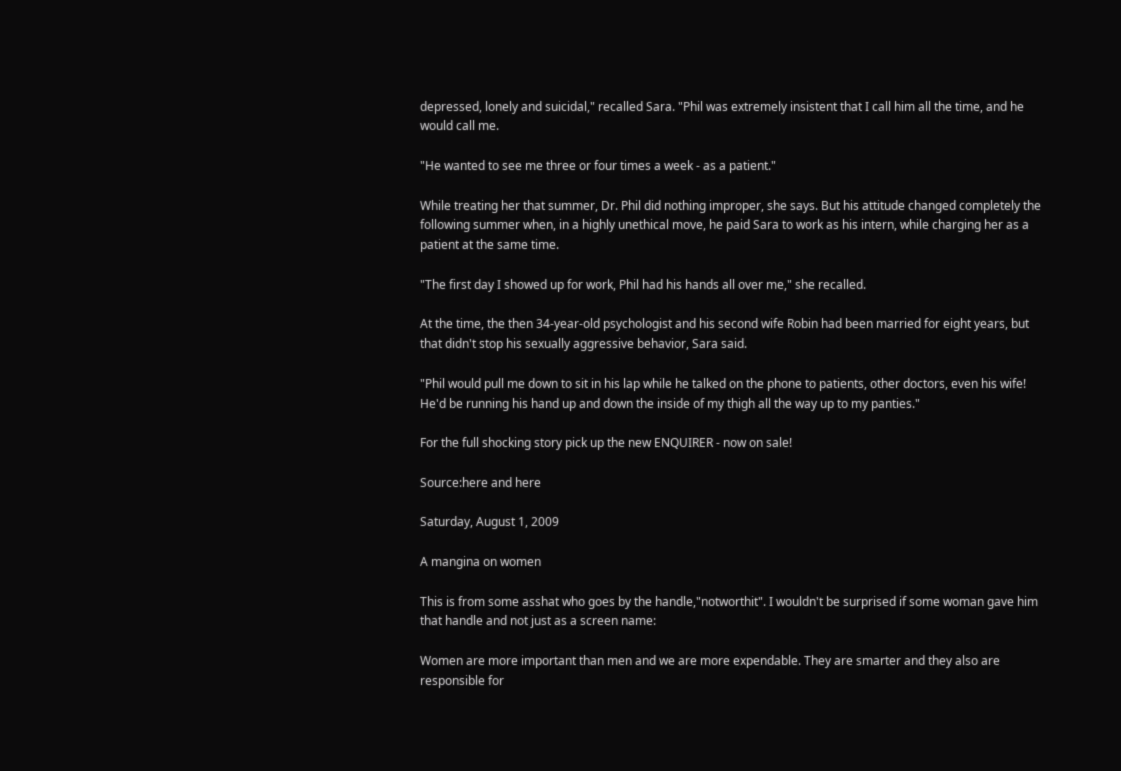depressed, lonely and suicidal," recalled Sara. "Phil was extremely insistent that I call him all the time, and he would call me.

"He wanted to see me three or four times a week - as a patient."

While treating her that summer, Dr. Phil did nothing improper, she says. But his attitude changed completely the following summer when, in a highly unethical move, he paid Sara to work as his intern, while charging her as a patient at the same time.

"The first day I showed up for work, Phil had his hands all over me," she recalled.

At the time, the then 34-year-old psychologist and his second wife Robin had been married for eight years, but that didn't stop his sexually aggressive behavior, Sara said.

"Phil would pull me down to sit in his lap while he talked on the phone to patients, other doctors, even his wife! He'd be running his hand up and down the inside of my thigh all the way up to my panties."

For the full shocking story pick up the new ENQUIRER - now on sale!

Source:here and here

Saturday, August 1, 2009

A mangina on women

This is from some asshat who goes by the handle,"notworthit". I wouldn't be surprised if some woman gave him that handle and not just as a screen name:

Women are more important than men and we are more expendable. They are smarter and they also are responsible for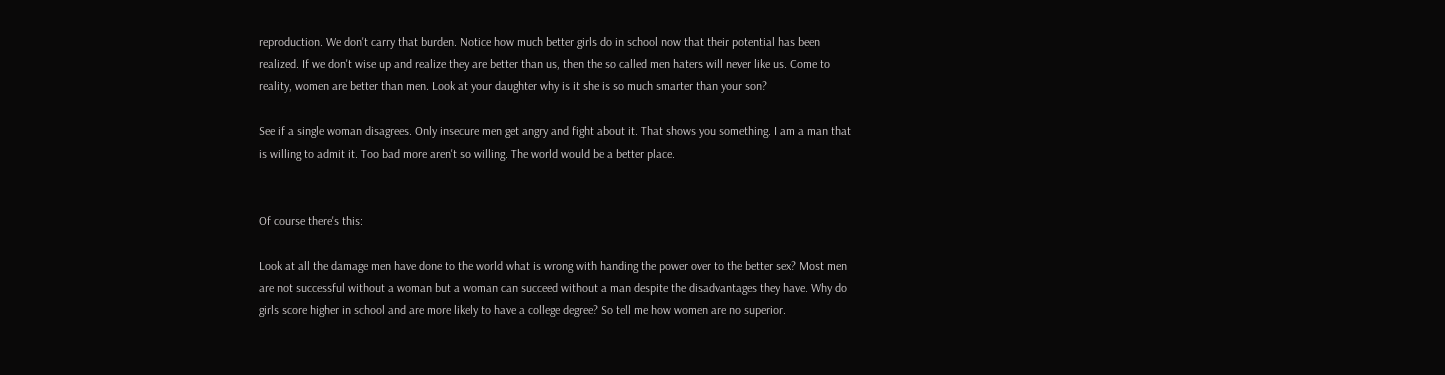reproduction. We don't carry that burden. Notice how much better girls do in school now that their potential has been realized. If we don't wise up and realize they are better than us, then the so called men haters will never like us. Come to reality, women are better than men. Look at your daughter why is it she is so much smarter than your son?

See if a single woman disagrees. Only insecure men get angry and fight about it. That shows you something. I am a man that is willing to admit it. Too bad more aren't so willing. The world would be a better place.


Of course there's this:

Look at all the damage men have done to the world what is wrong with handing the power over to the better sex? Most men are not successful without a woman but a woman can succeed without a man despite the disadvantages they have. Why do girls score higher in school and are more likely to have a college degree? So tell me how women are no superior.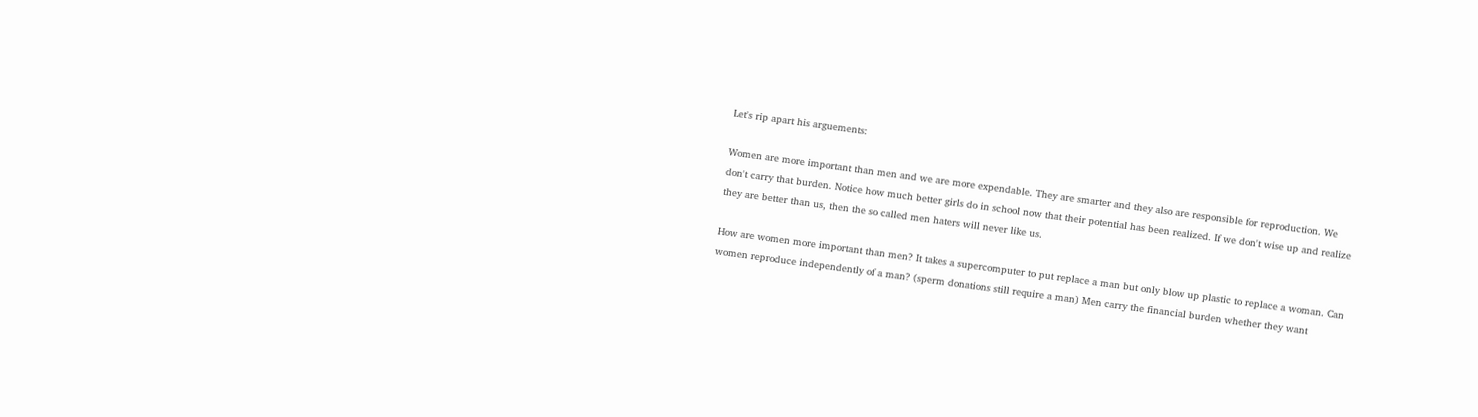Let's rip apart his arguements:

Women are more important than men and we are more expendable. They are smarter and they also are responsible for reproduction. We don't carry that burden. Notice how much better girls do in school now that their potential has been realized. If we don't wise up and realize they are better than us, then the so called men haters will never like us.

How are women more important than men? It takes a supercomputer to put replace a man but only blow up plastic to replace a woman. Can women reproduce independently of a man? (sperm donations still require a man) Men carry the financial burden whether they want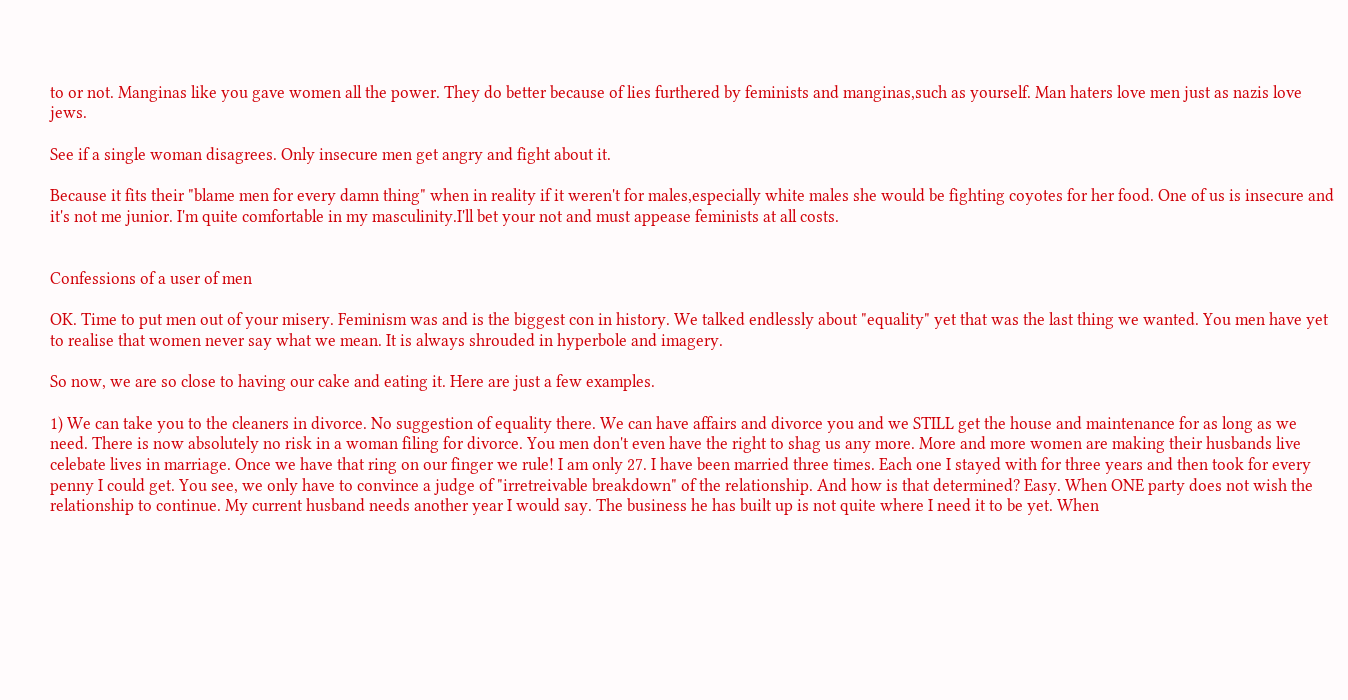to or not. Manginas like you gave women all the power. They do better because of lies furthered by feminists and manginas,such as yourself. Man haters love men just as nazis love jews.

See if a single woman disagrees. Only insecure men get angry and fight about it.

Because it fits their "blame men for every damn thing" when in reality if it weren't for males,especially white males she would be fighting coyotes for her food. One of us is insecure and it's not me junior. I'm quite comfortable in my masculinity.I'll bet your not and must appease feminists at all costs.


Confessions of a user of men

OK. Time to put men out of your misery. Feminism was and is the biggest con in history. We talked endlessly about "equality" yet that was the last thing we wanted. You men have yet to realise that women never say what we mean. It is always shrouded in hyperbole and imagery.

So now, we are so close to having our cake and eating it. Here are just a few examples.

1) We can take you to the cleaners in divorce. No suggestion of equality there. We can have affairs and divorce you and we STILL get the house and maintenance for as long as we need. There is now absolutely no risk in a woman filing for divorce. You men don't even have the right to shag us any more. More and more women are making their husbands live celebate lives in marriage. Once we have that ring on our finger we rule! I am only 27. I have been married three times. Each one I stayed with for three years and then took for every penny I could get. You see, we only have to convince a judge of "irretreivable breakdown" of the relationship. And how is that determined? Easy. When ONE party does not wish the relationship to continue. My current husband needs another year I would say. The business he has built up is not quite where I need it to be yet. When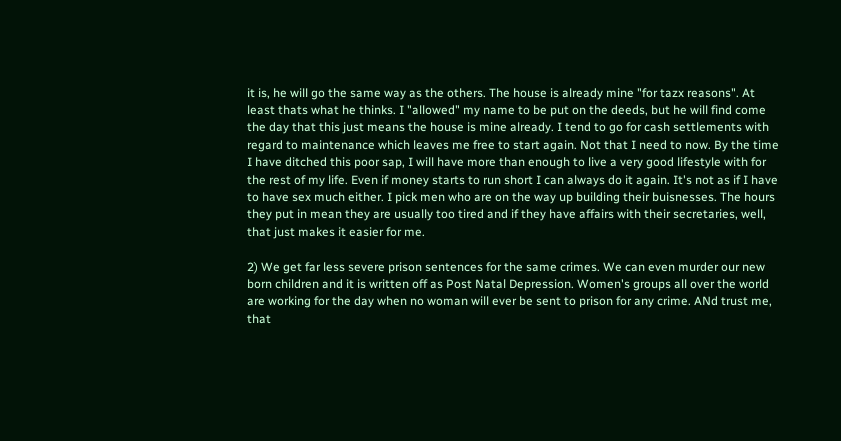it is, he will go the same way as the others. The house is already mine "for tazx reasons". At least thats what he thinks. I "allowed" my name to be put on the deeds, but he will find come the day that this just means the house is mine already. I tend to go for cash settlements with regard to maintenance which leaves me free to start again. Not that I need to now. By the time I have ditched this poor sap, I will have more than enough to live a very good lifestyle with for the rest of my life. Even if money starts to run short I can always do it again. It's not as if I have to have sex much either. I pick men who are on the way up building their buisnesses. The hours they put in mean they are usually too tired and if they have affairs with their secretaries, well, that just makes it easier for me.

2) We get far less severe prison sentences for the same crimes. We can even murder our new born children and it is written off as Post Natal Depression. Women's groups all over the world are working for the day when no woman will ever be sent to prison for any crime. ANd trust me, that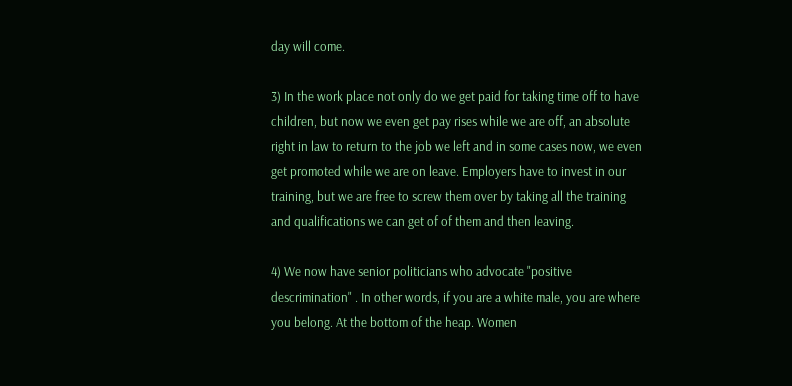day will come.

3) In the work place not only do we get paid for taking time off to have children, but now we even get pay rises while we are off, an absolute right in law to return to the job we left and in some cases now, we even get promoted while we are on leave. Employers have to invest in our training, but we are free to screw them over by taking all the training and qualifications we can get of of them and then leaving.

4) We now have senior politicians who advocate "positive descrimination" . In other words, if you are a white male, you are where you belong. At the bottom of the heap. Women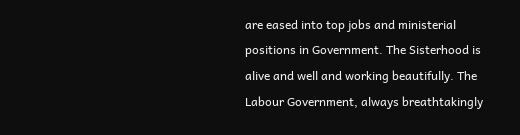are eased into top jobs and ministerial positions in Government. The Sisterhood is alive and well and working beautifully. The Labour Government, always breathtakingly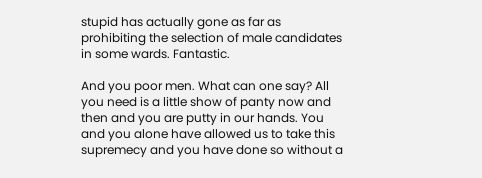stupid has actually gone as far as prohibiting the selection of male candidates in some wards. Fantastic.

And you poor men. What can one say? All you need is a little show of panty now and then and you are putty in our hands. You and you alone have allowed us to take this supremecy and you have done so without a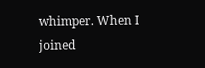whimper. When I joined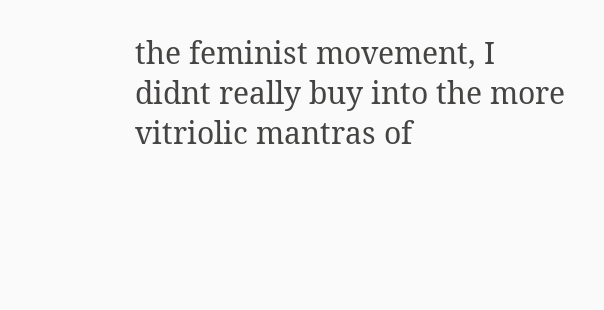the feminist movement, I didnt really buy into the more vitriolic mantras of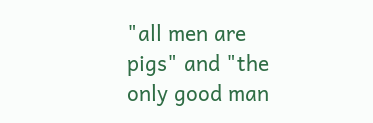"all men are pigs" and "the only good man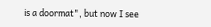is a doormat", but now I see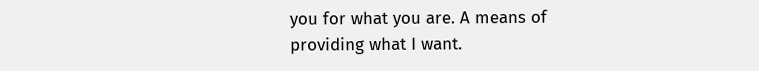you for what you are. A means of providing what I want.